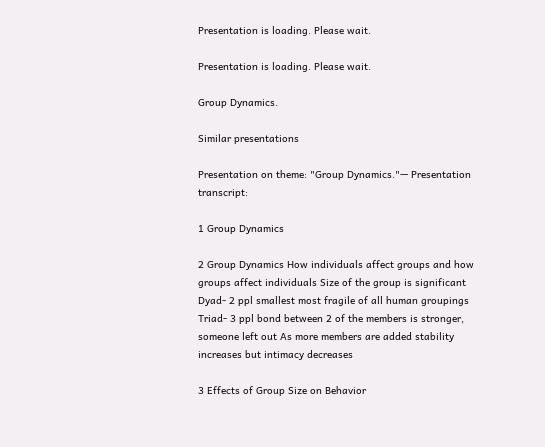Presentation is loading. Please wait.

Presentation is loading. Please wait.

Group Dynamics.

Similar presentations

Presentation on theme: "Group Dynamics."— Presentation transcript:

1 Group Dynamics

2 Group Dynamics How individuals affect groups and how groups affect individuals Size of the group is significant Dyad- 2 ppl smallest most fragile of all human groupings Triad- 3 ppl bond between 2 of the members is stronger, someone left out As more members are added stability increases but intimacy decreases

3 Effects of Group Size on Behavior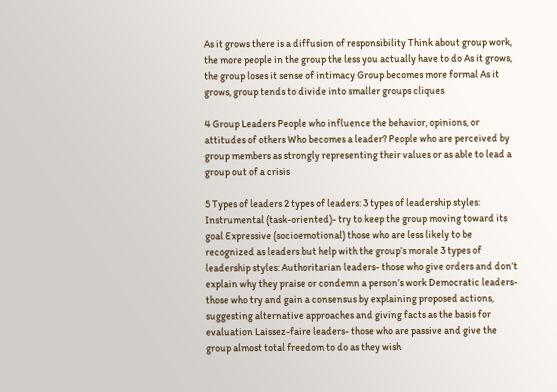As it grows there is a diffusion of responsibility Think about group work, the more people in the group the less you actually have to do As it grows, the group loses it sense of intimacy Group becomes more formal As it grows, group tends to divide into smaller groups cliques

4 Group Leaders People who influence the behavior, opinions, or attitudes of others Who becomes a leader? People who are perceived by group members as strongly representing their values or as able to lead a group out of a crisis

5 Types of leaders 2 types of leaders: 3 types of leadership styles:
Instrumental (task-oriented)- try to keep the group moving toward its goal Expressive (socioemotional) those who are less likely to be recognized as leaders but help with the group’s morale 3 types of leadership styles: Authoritarian leaders- those who give orders and don’t explain why they praise or condemn a person’s work Democratic leaders- those who try and gain a consensus by explaining proposed actions, suggesting alternative approaches and giving facts as the basis for evaluation Laissez-faire leaders- those who are passive and give the group almost total freedom to do as they wish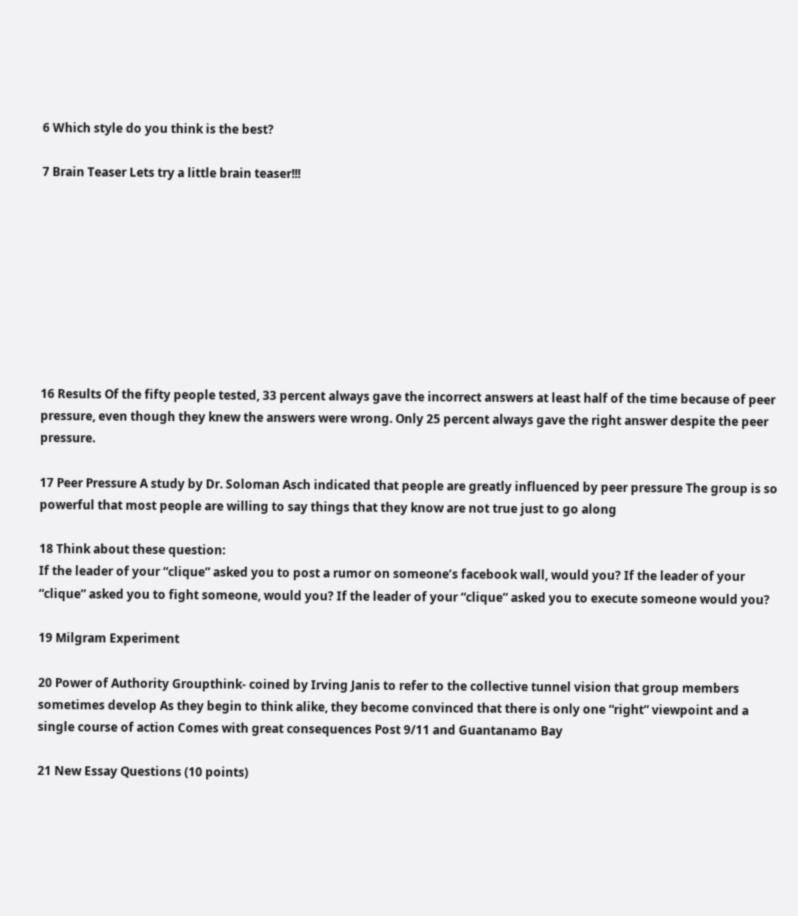6 Which style do you think is the best?

7 Brain Teaser Lets try a little brain teaser!!!









16 Results Of the fifty people tested, 33 percent always gave the incorrect answers at least half of the time because of peer pressure, even though they knew the answers were wrong. Only 25 percent always gave the right answer despite the peer pressure.

17 Peer Pressure A study by Dr. Soloman Asch indicated that people are greatly influenced by peer pressure The group is so powerful that most people are willing to say things that they know are not true just to go along

18 Think about these question:
If the leader of your “clique” asked you to post a rumor on someone’s facebook wall, would you? If the leader of your “clique” asked you to fight someone, would you? If the leader of your “clique” asked you to execute someone would you?

19 Milgram Experiment

20 Power of Authority Groupthink- coined by Irving Janis to refer to the collective tunnel vision that group members sometimes develop As they begin to think alike, they become convinced that there is only one “right” viewpoint and a single course of action Comes with great consequences Post 9/11 and Guantanamo Bay

21 New Essay Questions (10 points)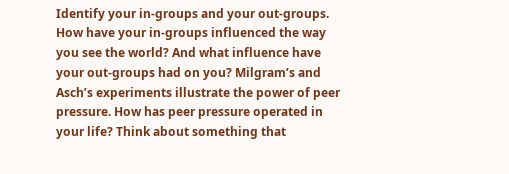Identify your in-groups and your out-groups. How have your in-groups influenced the way you see the world? And what influence have your out-groups had on you? Milgram’s and Asch’s experiments illustrate the power of peer pressure. How has peer pressure operated in your life? Think about something that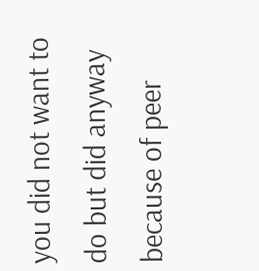you did not want to do but did anyway because of peer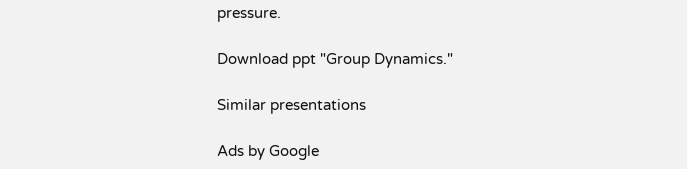pressure.

Download ppt "Group Dynamics."

Similar presentations

Ads by Google